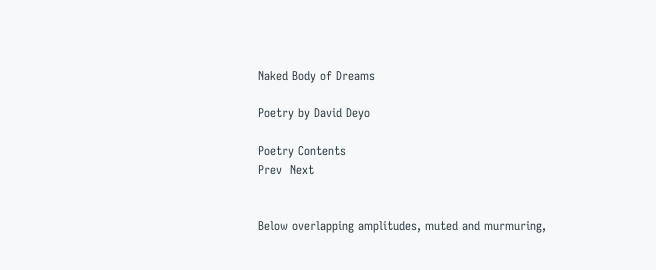Naked Body of Dreams

Poetry by David Deyo

Poetry Contents
Prev  Next


Below overlapping amplitudes, muted and murmuring,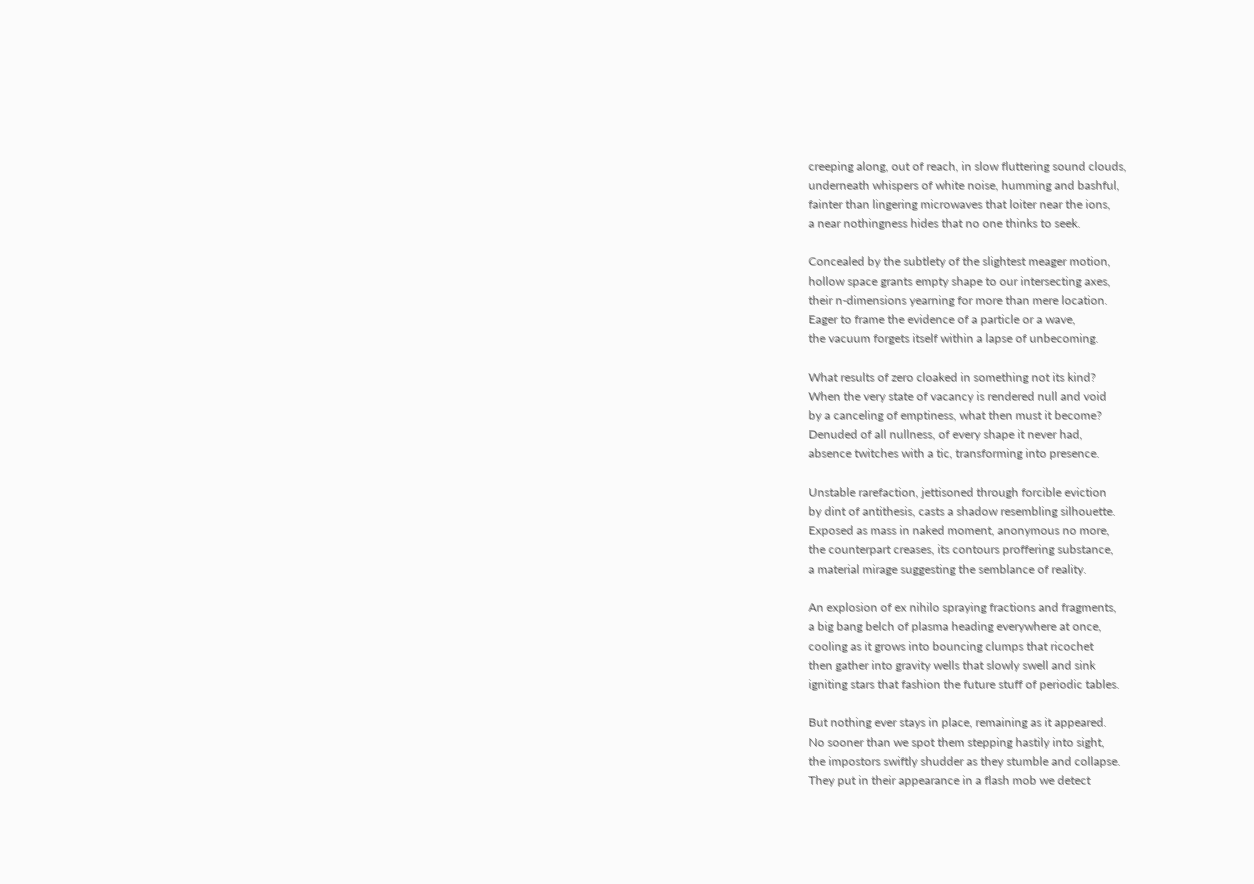creeping along, out of reach, in slow fluttering sound clouds,
underneath whispers of white noise, humming and bashful,
fainter than lingering microwaves that loiter near the ions,
a near nothingness hides that no one thinks to seek.

Concealed by the subtlety of the slightest meager motion,
hollow space grants empty shape to our intersecting axes,
their n-dimensions yearning for more than mere location.
Eager to frame the evidence of a particle or a wave,
the vacuum forgets itself within a lapse of unbecoming.

What results of zero cloaked in something not its kind?
When the very state of vacancy is rendered null and void
by a canceling of emptiness, what then must it become?
Denuded of all nullness, of every shape it never had,
absence twitches with a tic, transforming into presence.

Unstable rarefaction, jettisoned through forcible eviction
by dint of antithesis, casts a shadow resembling silhouette.
Exposed as mass in naked moment, anonymous no more,
the counterpart creases, its contours proffering substance,
a material mirage suggesting the semblance of reality.

An explosion of ex nihilo spraying fractions and fragments,
a big bang belch of plasma heading everywhere at once,
cooling as it grows into bouncing clumps that ricochet
then gather into gravity wells that slowly swell and sink
igniting stars that fashion the future stuff of periodic tables.

But nothing ever stays in place, remaining as it appeared.
No sooner than we spot them stepping hastily into sight,
the impostors swiftly shudder as they stumble and collapse.
They put in their appearance in a flash mob we detect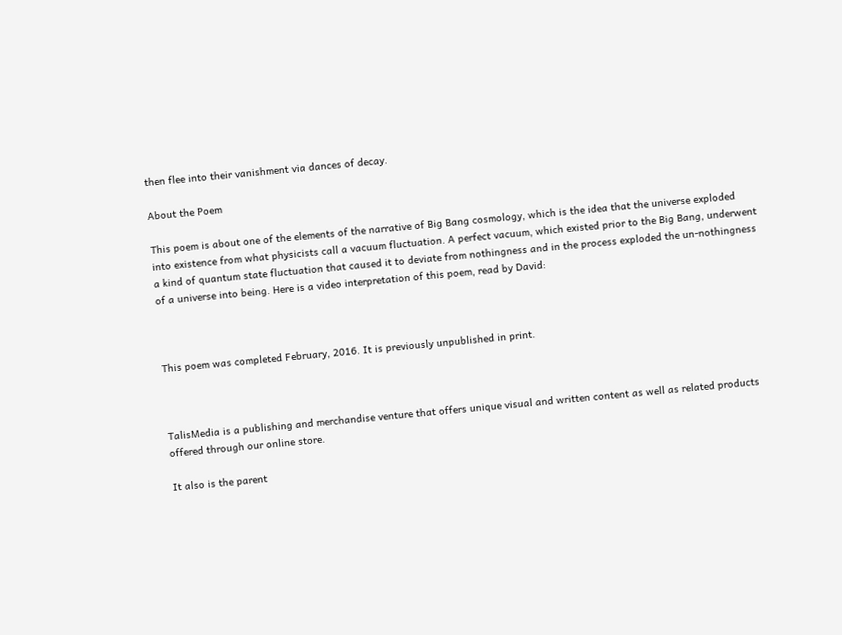then flee into their vanishment via dances of decay.

About the Poem

This poem is about one of the elements of the narrative of Big Bang cosmology, which is the idea that the universe exploded into existence from what physicists call a vacuum fluctuation. A perfect vacuum, which existed prior to the Big Bang, underwent a kind of quantum state fluctuation that caused it to deviate from nothingness and in the process exploded the un-nothingness of a universe into being. Here is a video interpretation of this poem, read by David:



This poem was completed February, 2016. It is previously unpublished in print.



TalisMedia is a publishing and merchandise venture that offers unique visual and written content as well as related products offered through our online store.

It also is the parent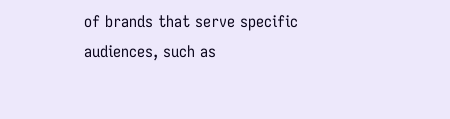of brands that serve specific audiences, such as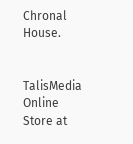Chronal House.


TalisMedia Online Store at